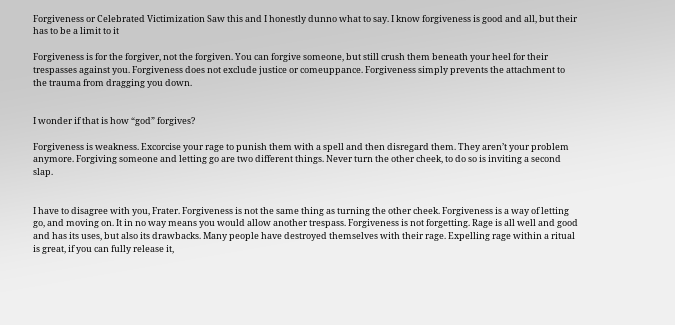Forgiveness or Celebrated Victimization Saw this and I honestly dunno what to say. I know forgiveness is good and all, but their has to be a limit to it

Forgiveness is for the forgiver, not the forgiven. You can forgive someone, but still crush them beneath your heel for their trespasses against you. Forgiveness does not exclude justice or comeuppance. Forgiveness simply prevents the attachment to the trauma from dragging you down.


I wonder if that is how “god” forgives?

Forgiveness is weakness. Excorcise your rage to punish them with a spell and then disregard them. They aren’t your problem anymore. Forgiving someone and letting go are two different things. Never turn the other cheek, to do so is inviting a second slap.


I have to disagree with you, Frater. Forgiveness is not the same thing as turning the other cheek. Forgiveness is a way of letting go, and moving on. It in no way means you would allow another trespass. Forgiveness is not forgetting. Rage is all well and good and has its uses, but also its drawbacks. Many people have destroyed themselves with their rage. Expelling rage within a ritual is great, if you can fully release it,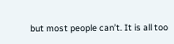but most people can’t. It is all too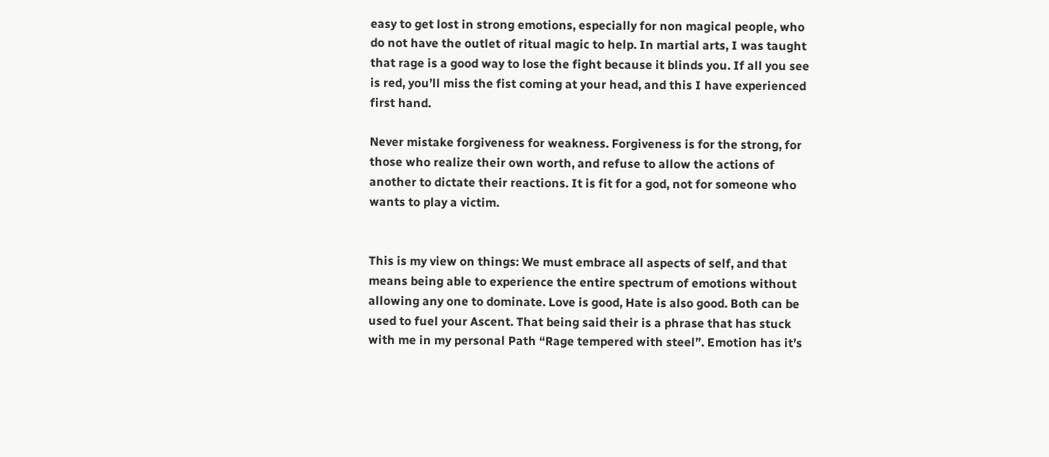easy to get lost in strong emotions, especially for non magical people, who do not have the outlet of ritual magic to help. In martial arts, I was taught that rage is a good way to lose the fight because it blinds you. If all you see is red, you’ll miss the fist coming at your head, and this I have experienced first hand.

Never mistake forgiveness for weakness. Forgiveness is for the strong, for those who realize their own worth, and refuse to allow the actions of another to dictate their reactions. It is fit for a god, not for someone who wants to play a victim.


This is my view on things: We must embrace all aspects of self, and that means being able to experience the entire spectrum of emotions without allowing any one to dominate. Love is good, Hate is also good. Both can be used to fuel your Ascent. That being said their is a phrase that has stuck with me in my personal Path “Rage tempered with steel”. Emotion has it’s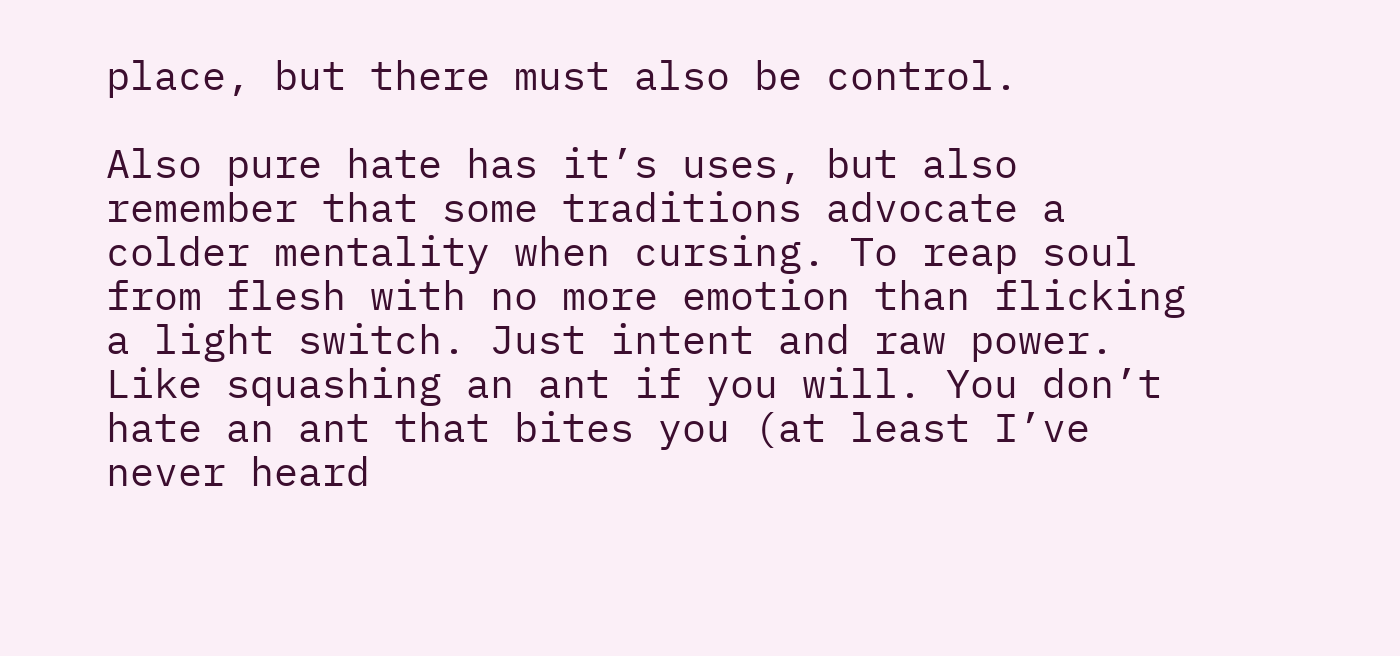place, but there must also be control.

Also pure hate has it’s uses, but also remember that some traditions advocate a colder mentality when cursing. To reap soul from flesh with no more emotion than flicking a light switch. Just intent and raw power. Like squashing an ant if you will. You don’t hate an ant that bites you (at least I’ve never heard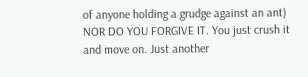of anyone holding a grudge against an ant) NOR DO YOU FORGIVE IT. You just crush it and move on. Just another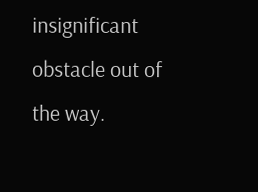insignificant obstacle out of the way.